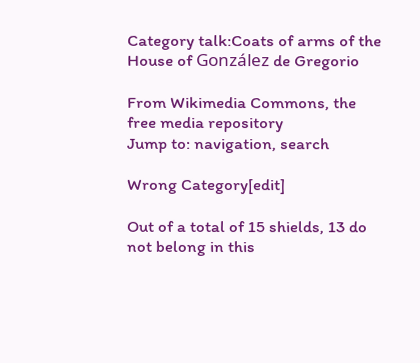Category talk:Coats of arms of the House of González de Gregorio

From Wikimedia Commons, the free media repository
Jump to: navigation, search

Wrong Category[edit]

Out of a total of 15 shields, 13 do not belong in this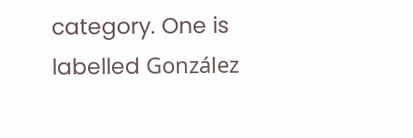category. One is labelled González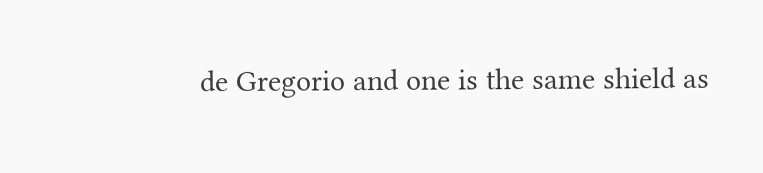de Gregorio and one is the same shield as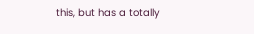this, but has a totally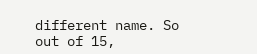different name. So out of 15,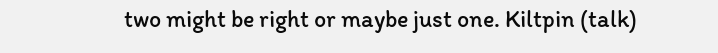two might be right or maybe just one. Kiltpin (talk)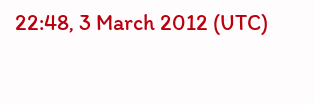22:48, 3 March 2012 (UTC)